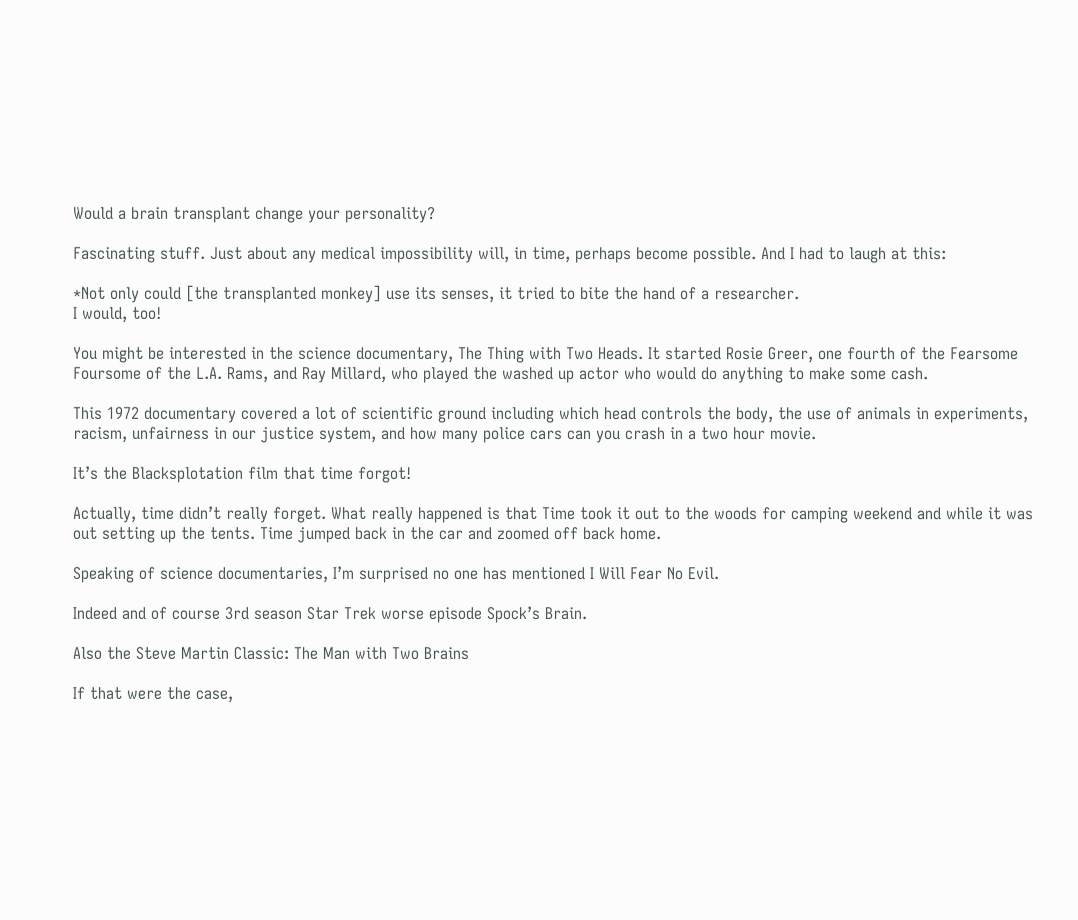Would a brain transplant change your personality?

Fascinating stuff. Just about any medical impossibility will, in time, perhaps become possible. And I had to laugh at this:

*Not only could [the transplanted monkey] use its senses, it tried to bite the hand of a researcher.
I would, too!

You might be interested in the science documentary, The Thing with Two Heads. It started Rosie Greer, one fourth of the Fearsome Foursome of the L.A. Rams, and Ray Millard, who played the washed up actor who would do anything to make some cash.

This 1972 documentary covered a lot of scientific ground including which head controls the body, the use of animals in experiments, racism, unfairness in our justice system, and how many police cars can you crash in a two hour movie.

It’s the Blacksplotation film that time forgot!

Actually, time didn’t really forget. What really happened is that Time took it out to the woods for camping weekend and while it was out setting up the tents. Time jumped back in the car and zoomed off back home.

Speaking of science documentaries, I’m surprised no one has mentioned I Will Fear No Evil.

Indeed and of course 3rd season Star Trek worse episode Spock’s Brain.

Also the Steve Martin Classic: The Man with Two Brains

If that were the case,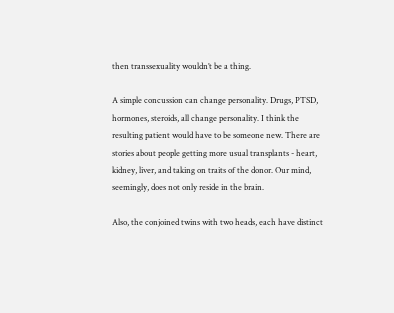then transsexuality wouldn’t be a thing.

A simple concussion can change personality. Drugs, PTSD, hormones, steroids, all change personality. I think the resulting patient would have to be someone new. There are stories about people getting more usual transplants - heart, kidney, liver, and taking on traits of the donor. Our mind, seemingly, does not only reside in the brain.

Also, the conjoined twins with two heads, each have distinct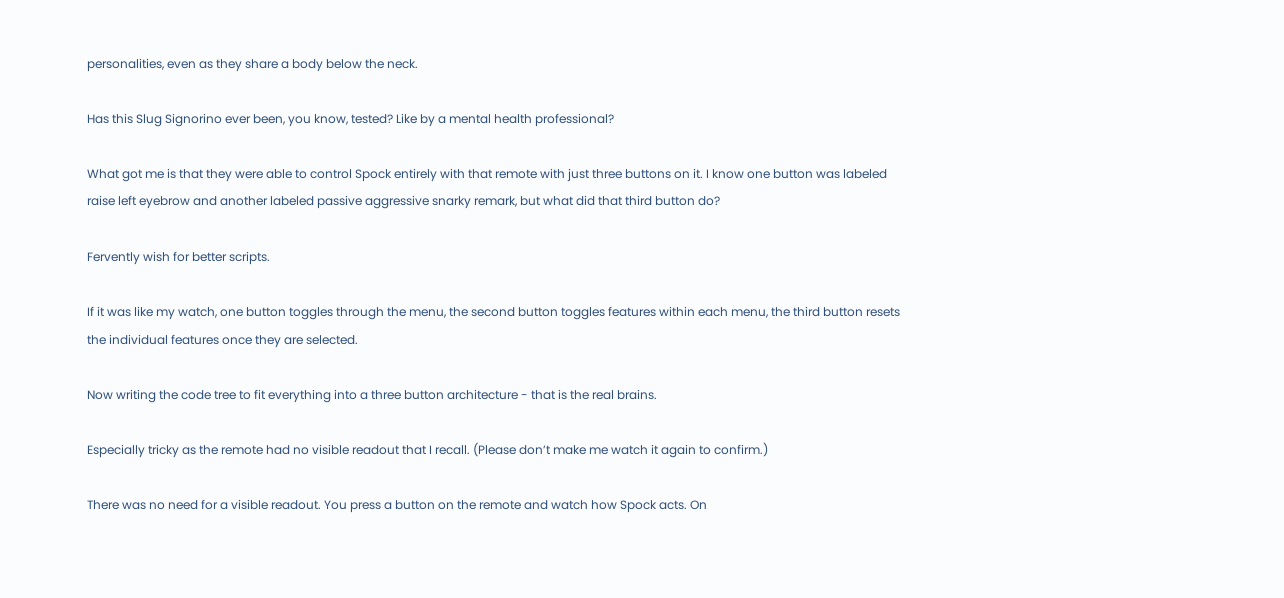personalities, even as they share a body below the neck.

Has this Slug Signorino ever been, you know, tested? Like by a mental health professional?

What got me is that they were able to control Spock entirely with that remote with just three buttons on it. I know one button was labeled raise left eyebrow and another labeled passive aggressive snarky remark, but what did that third button do?

Fervently wish for better scripts.

If it was like my watch, one button toggles through the menu, the second button toggles features within each menu, the third button resets the individual features once they are selected.

Now writing the code tree to fit everything into a three button architecture - that is the real brains.

Especially tricky as the remote had no visible readout that I recall. (Please don’t make me watch it again to confirm.)

There was no need for a visible readout. You press a button on the remote and watch how Spock acts. On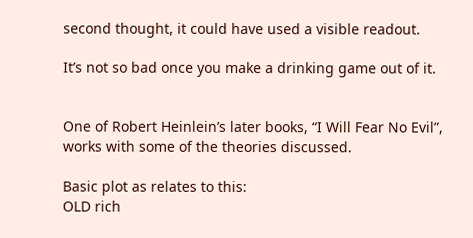second thought, it could have used a visible readout.

It’s not so bad once you make a drinking game out of it.


One of Robert Heinlein’s later books, “I Will Fear No Evil”, works with some of the theories discussed.

Basic plot as relates to this:
OLD rich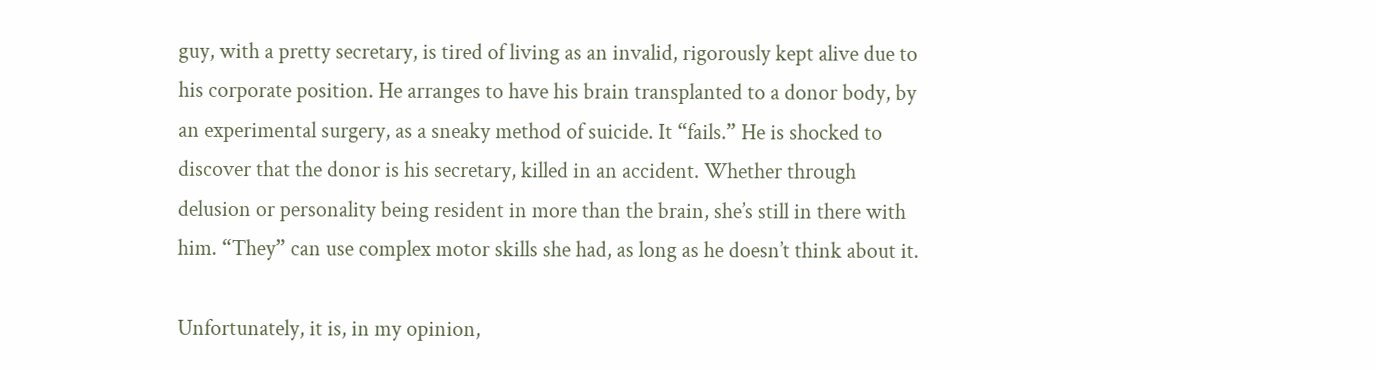guy, with a pretty secretary, is tired of living as an invalid, rigorously kept alive due to his corporate position. He arranges to have his brain transplanted to a donor body, by an experimental surgery, as a sneaky method of suicide. It “fails.” He is shocked to discover that the donor is his secretary, killed in an accident. Whether through delusion or personality being resident in more than the brain, she’s still in there with him. “They” can use complex motor skills she had, as long as he doesn’t think about it.

Unfortunately, it is, in my opinion,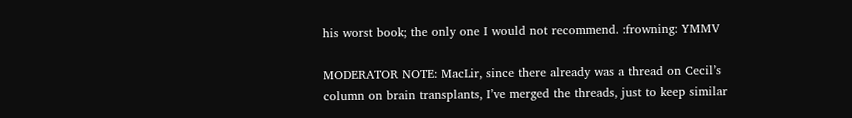his worst book; the only one I would not recommend. :frowning: YMMV

MODERATOR NOTE: MacLir, since there already was a thread on Cecil’s column on brain transplants, I’ve merged the threads, just to keep similar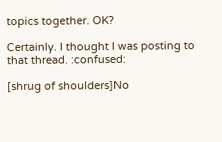topics together. OK?

Certainly. I thought I was posting to that thread. :confused:

[shrug of shoulders]No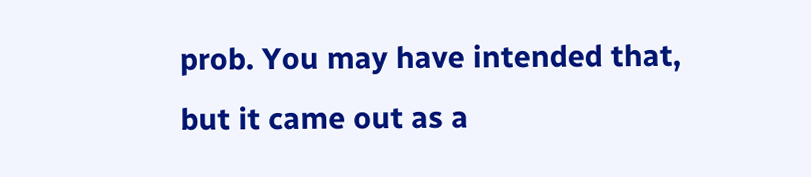prob. You may have intended that, but it came out as a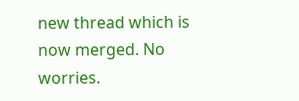new thread which is now merged. No worries.